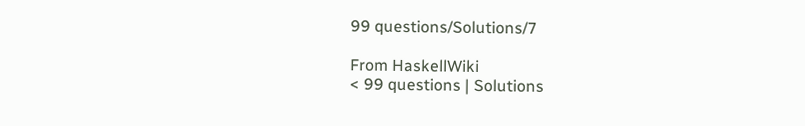99 questions/Solutions/7

From HaskellWiki
< 99 questions | Solutions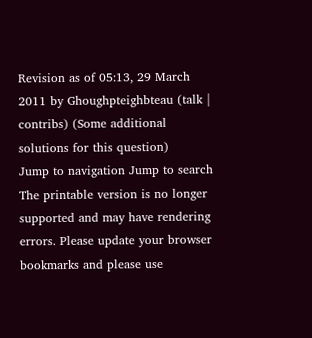Revision as of 05:13, 29 March 2011 by Ghoughpteighbteau (talk | contribs) (Some additional solutions for this question)
Jump to navigation Jump to search
The printable version is no longer supported and may have rendering errors. Please update your browser bookmarks and please use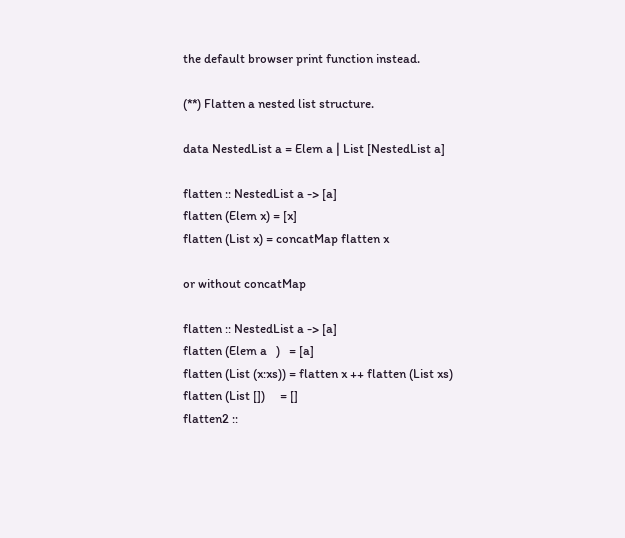the default browser print function instead.

(**) Flatten a nested list structure.

data NestedList a = Elem a | List [NestedList a]

flatten :: NestedList a -> [a]
flatten (Elem x) = [x]
flatten (List x) = concatMap flatten x

or without concatMap

flatten :: NestedList a -> [a]
flatten (Elem a   )   = [a]
flatten (List (x:xs)) = flatten x ++ flatten (List xs)
flatten (List [])     = []
flatten2 ::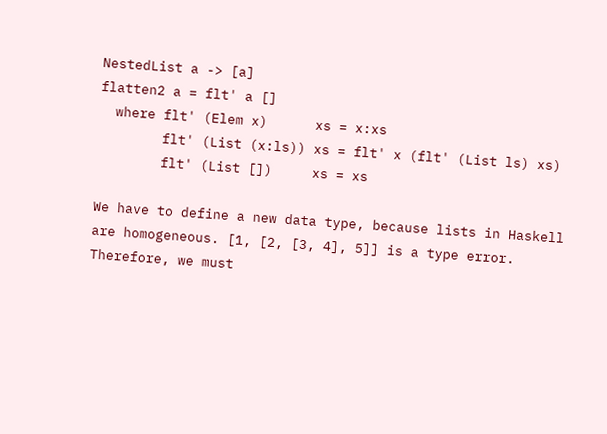NestedList a -> [a]
flatten2 a = flt' a []
  where flt' (Elem x)      xs = x:xs
        flt' (List (x:ls)) xs = flt' x (flt' (List ls) xs)
        flt' (List [])     xs = xs

We have to define a new data type, because lists in Haskell are homogeneous. [1, [2, [3, 4], 5]] is a type error. Therefore, we must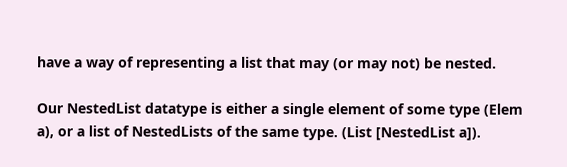have a way of representing a list that may (or may not) be nested.

Our NestedList datatype is either a single element of some type (Elem a), or a list of NestedLists of the same type. (List [NestedList a]).